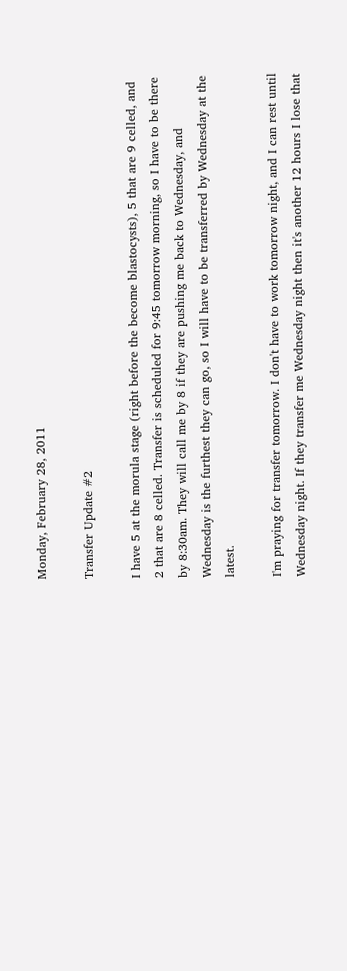Monday, February 28, 2011

Transfer Update #2

I have 5 at the morula stage (right before the become blastocysts), 5 that are 9 celled, and 2 that are 8 celled. Transfer is scheduled for 9:45 tomorrow morning, so I have to be there by 8:30am. They will call me by 8 if they are pushing me back to Wednesday, and Wednesday is the furthest they can go, so I will have to be transferred by Wednesday at the latest.

I'm praying for transfer tomorrow. I don't have to work tomorrow night, and I can rest until Wednesday night. If they transfer me Wednesday night then it's another 12 hours I lose that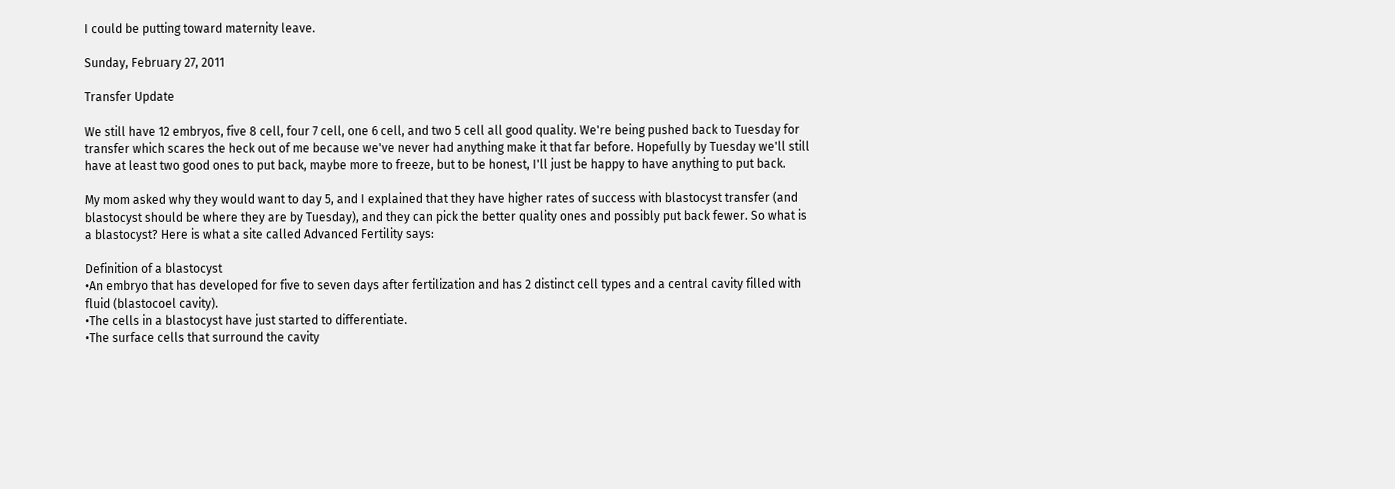I could be putting toward maternity leave.

Sunday, February 27, 2011

Transfer Update

We still have 12 embryos, five 8 cell, four 7 cell, one 6 cell, and two 5 cell all good quality. We're being pushed back to Tuesday for transfer which scares the heck out of me because we've never had anything make it that far before. Hopefully by Tuesday we'll still have at least two good ones to put back, maybe more to freeze, but to be honest, I'll just be happy to have anything to put back.

My mom asked why they would want to day 5, and I explained that they have higher rates of success with blastocyst transfer (and blastocyst should be where they are by Tuesday), and they can pick the better quality ones and possibly put back fewer. So what is a blastocyst? Here is what a site called Advanced Fertility says:

Definition of a blastocyst
•An embryo that has developed for five to seven days after fertilization and has 2 distinct cell types and a central cavity filled with fluid (blastocoel cavity).
•The cells in a blastocyst have just started to differentiate.
•The surface cells that surround the cavity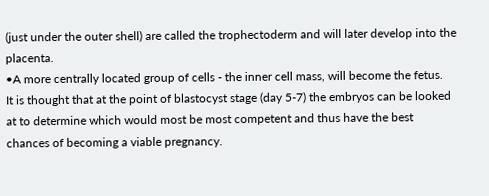(just under the outer shell) are called the trophectoderm and will later develop into the placenta.
•A more centrally located group of cells - the inner cell mass, will become the fetus.
It is thought that at the point of blastocyst stage (day 5-7) the embryos can be looked at to determine which would most be most competent and thus have the best chances of becoming a viable pregnancy.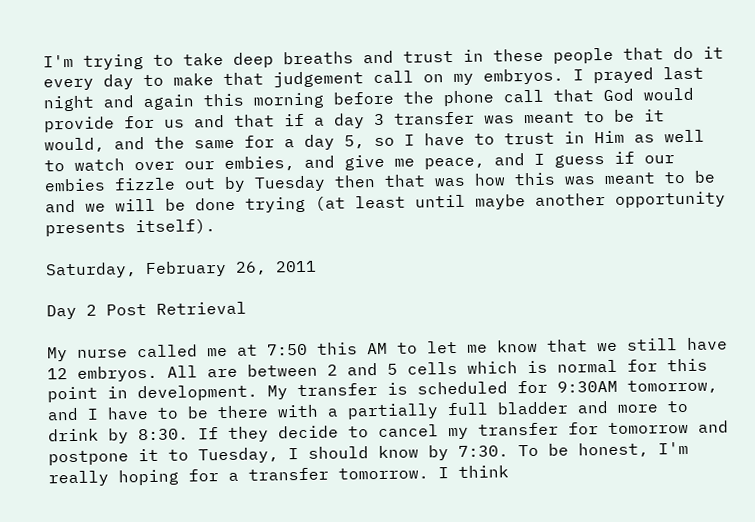I'm trying to take deep breaths and trust in these people that do it every day to make that judgement call on my embryos. I prayed last night and again this morning before the phone call that God would provide for us and that if a day 3 transfer was meant to be it would, and the same for a day 5, so I have to trust in Him as well to watch over our embies, and give me peace, and I guess if our embies fizzle out by Tuesday then that was how this was meant to be and we will be done trying (at least until maybe another opportunity presents itself).

Saturday, February 26, 2011

Day 2 Post Retrieval

My nurse called me at 7:50 this AM to let me know that we still have 12 embryos. All are between 2 and 5 cells which is normal for this point in development. My transfer is scheduled for 9:30AM tomorrow, and I have to be there with a partially full bladder and more to drink by 8:30. If they decide to cancel my transfer for tomorrow and postpone it to Tuesday, I should know by 7:30. To be honest, I'm really hoping for a transfer tomorrow. I think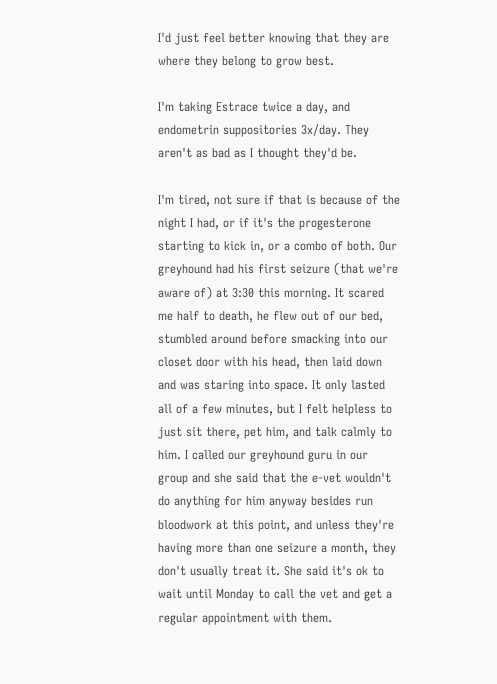I'd just feel better knowing that they are where they belong to grow best.

I'm taking Estrace twice a day, and endometrin suppositories 3x/day. They aren't as bad as I thought they'd be.

I'm tired, not sure if that is because of the night I had, or if it's the progesterone starting to kick in, or a combo of both. Our greyhound had his first seizure (that we're aware of) at 3:30 this morning. It scared me half to death, he flew out of our bed, stumbled around before smacking into our closet door with his head, then laid down and was staring into space. It only lasted all of a few minutes, but I felt helpless to just sit there, pet him, and talk calmly to him. I called our greyhound guru in our group and she said that the e-vet wouldn't do anything for him anyway besides run bloodwork at this point, and unless they're having more than one seizure a month, they don't usually treat it. She said it's ok to wait until Monday to call the vet and get a regular appointment with them.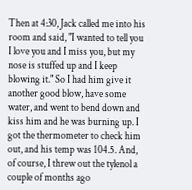Then at 4:30, Jack called me into his room and said, "I wanted to tell you I love you and I miss you, but my nose is stuffed up and I keep blowing it." So I had him give it another good blow, have some water, and went to bend down and kiss him and he was burning up. I got the thermometer to check him out, and his temp was 104.5. And, of course, I threw out the tylenol a couple of months ago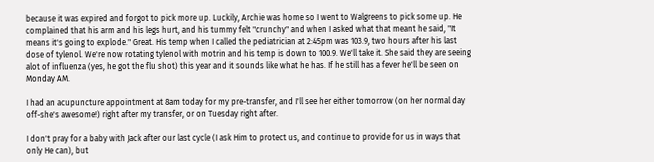because it was expired and forgot to pick more up. Luckily, Archie was home so I went to Walgreens to pick some up. He complained that his arm and his legs hurt, and his tummy felt "crunchy" and when I asked what that meant he said, "It means it's going to explode." Great. His temp when I called the pediatrician at 2:45pm was 103.9, two hours after his last dose of tylenol. We're now rotating tylenol with motrin and his temp is down to 100.9. We'll take it. She said they are seeing alot of influenza (yes, he got the flu shot) this year and it sounds like what he has. If he still has a fever he'll be seen on Monday AM.

I had an acupuncture appointment at 8am today for my pre-transfer, and I'll see her either tomorrow (on her normal day off-she's awesome!) right after my transfer, or on Tuesday right after.

I don't pray for a baby with Jack after our last cycle (I ask Him to protect us, and continue to provide for us in ways that only He can), but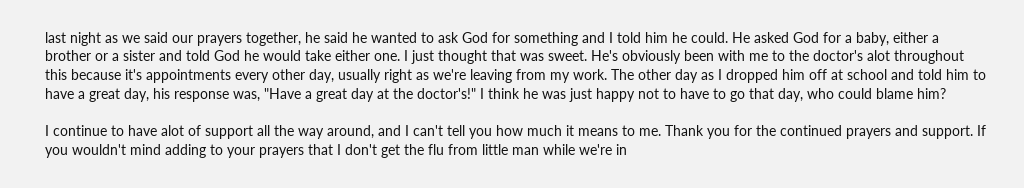last night as we said our prayers together, he said he wanted to ask God for something and I told him he could. He asked God for a baby, either a brother or a sister and told God he would take either one. I just thought that was sweet. He's obviously been with me to the doctor's alot throughout this because it's appointments every other day, usually right as we're leaving from my work. The other day as I dropped him off at school and told him to have a great day, his response was, "Have a great day at the doctor's!" I think he was just happy not to have to go that day, who could blame him?

I continue to have alot of support all the way around, and I can't tell you how much it means to me. Thank you for the continued prayers and support. If you wouldn't mind adding to your prayers that I don't get the flu from little man while we're in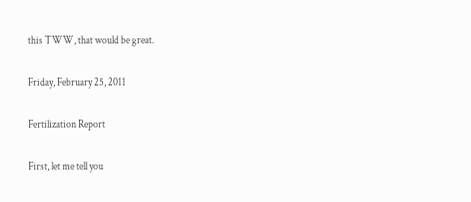this TWW, that would be great.

Friday, February 25, 2011

Fertilization Report

First, let me tell you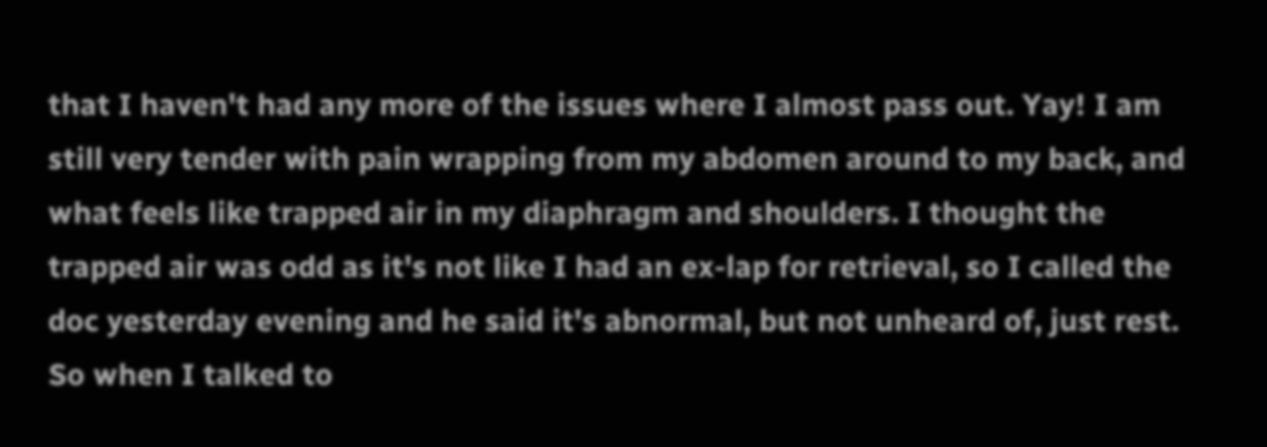that I haven't had any more of the issues where I almost pass out. Yay! I am still very tender with pain wrapping from my abdomen around to my back, and what feels like trapped air in my diaphragm and shoulders. I thought the trapped air was odd as it's not like I had an ex-lap for retrieval, so I called the doc yesterday evening and he said it's abnormal, but not unheard of, just rest. So when I talked to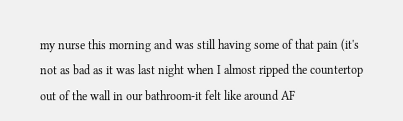my nurse this morning and was still having some of that pain (it's not as bad as it was last night when I almost ripped the countertop out of the wall in our bathroom-it felt like around AF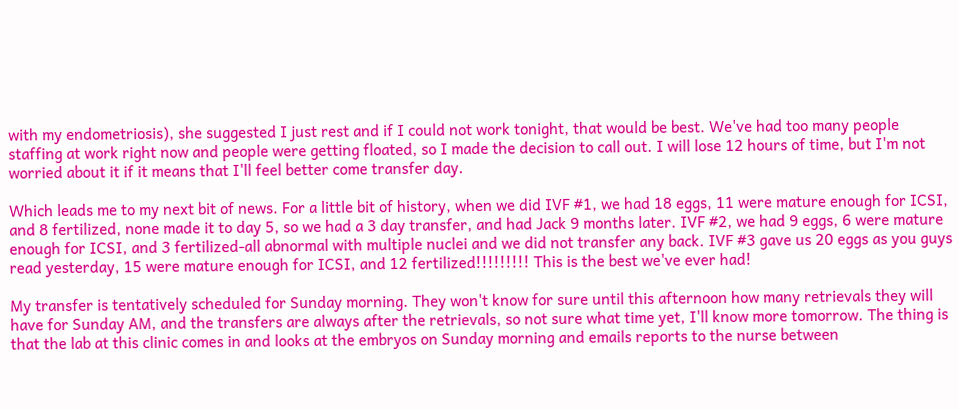with my endometriosis), she suggested I just rest and if I could not work tonight, that would be best. We've had too many people staffing at work right now and people were getting floated, so I made the decision to call out. I will lose 12 hours of time, but I'm not worried about it if it means that I'll feel better come transfer day.

Which leads me to my next bit of news. For a little bit of history, when we did IVF #1, we had 18 eggs, 11 were mature enough for ICSI, and 8 fertilized, none made it to day 5, so we had a 3 day transfer, and had Jack 9 months later. IVF #2, we had 9 eggs, 6 were mature enough for ICSI, and 3 fertilized-all abnormal with multiple nuclei and we did not transfer any back. IVF #3 gave us 20 eggs as you guys read yesterday, 15 were mature enough for ICSI, and 12 fertilized!!!!!!!!! This is the best we've ever had!

My transfer is tentatively scheduled for Sunday morning. They won't know for sure until this afternoon how many retrievals they will have for Sunday AM, and the transfers are always after the retrievals, so not sure what time yet, I'll know more tomorrow. The thing is that the lab at this clinic comes in and looks at the embryos on Sunday morning and emails reports to the nurse between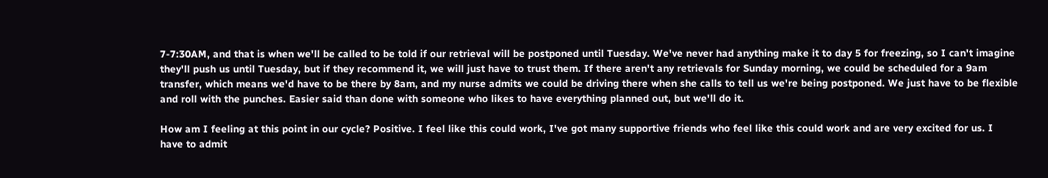7-7:30AM, and that is when we'll be called to be told if our retrieval will be postponed until Tuesday. We've never had anything make it to day 5 for freezing, so I can't imagine they'll push us until Tuesday, but if they recommend it, we will just have to trust them. If there aren't any retrievals for Sunday morning, we could be scheduled for a 9am transfer, which means we'd have to be there by 8am, and my nurse admits we could be driving there when she calls to tell us we're being postponed. We just have to be flexible and roll with the punches. Easier said than done with someone who likes to have everything planned out, but we'll do it.

How am I feeling at this point in our cycle? Positive. I feel like this could work, I've got many supportive friends who feel like this could work and are very excited for us. I have to admit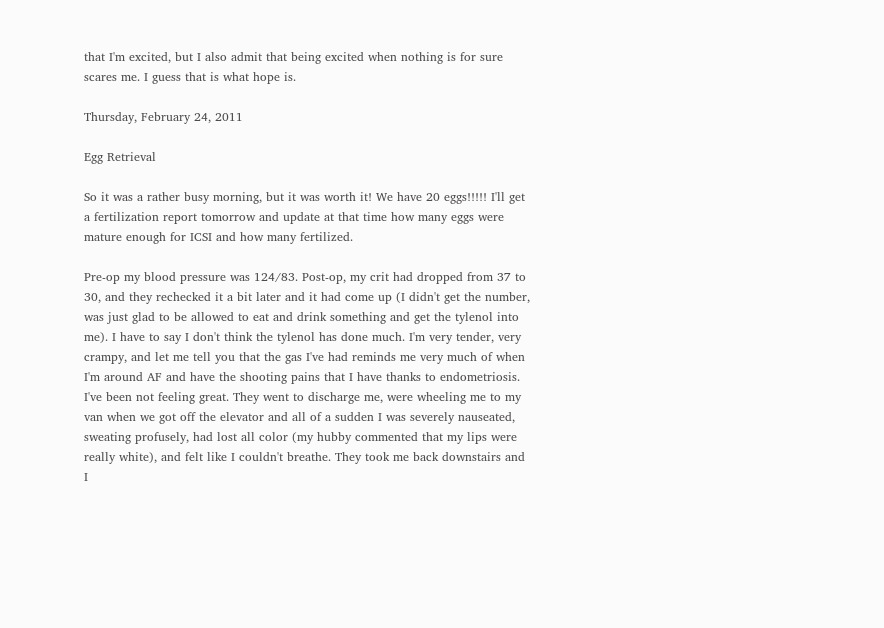that I'm excited, but I also admit that being excited when nothing is for sure scares me. I guess that is what hope is.

Thursday, February 24, 2011

Egg Retrieval

So it was a rather busy morning, but it was worth it! We have 20 eggs!!!!! I'll get a fertilization report tomorrow and update at that time how many eggs were mature enough for ICSI and how many fertilized.

Pre-op my blood pressure was 124/83. Post-op, my crit had dropped from 37 to 30, and they rechecked it a bit later and it had come up (I didn't get the number, was just glad to be allowed to eat and drink something and get the tylenol into me). I have to say I don't think the tylenol has done much. I'm very tender, very crampy, and let me tell you that the gas I've had reminds me very much of when I'm around AF and have the shooting pains that I have thanks to endometriosis. I've been not feeling great. They went to discharge me, were wheeling me to my van when we got off the elevator and all of a sudden I was severely nauseated, sweating profusely, had lost all color (my hubby commented that my lips were really white), and felt like I couldn't breathe. They took me back downstairs and I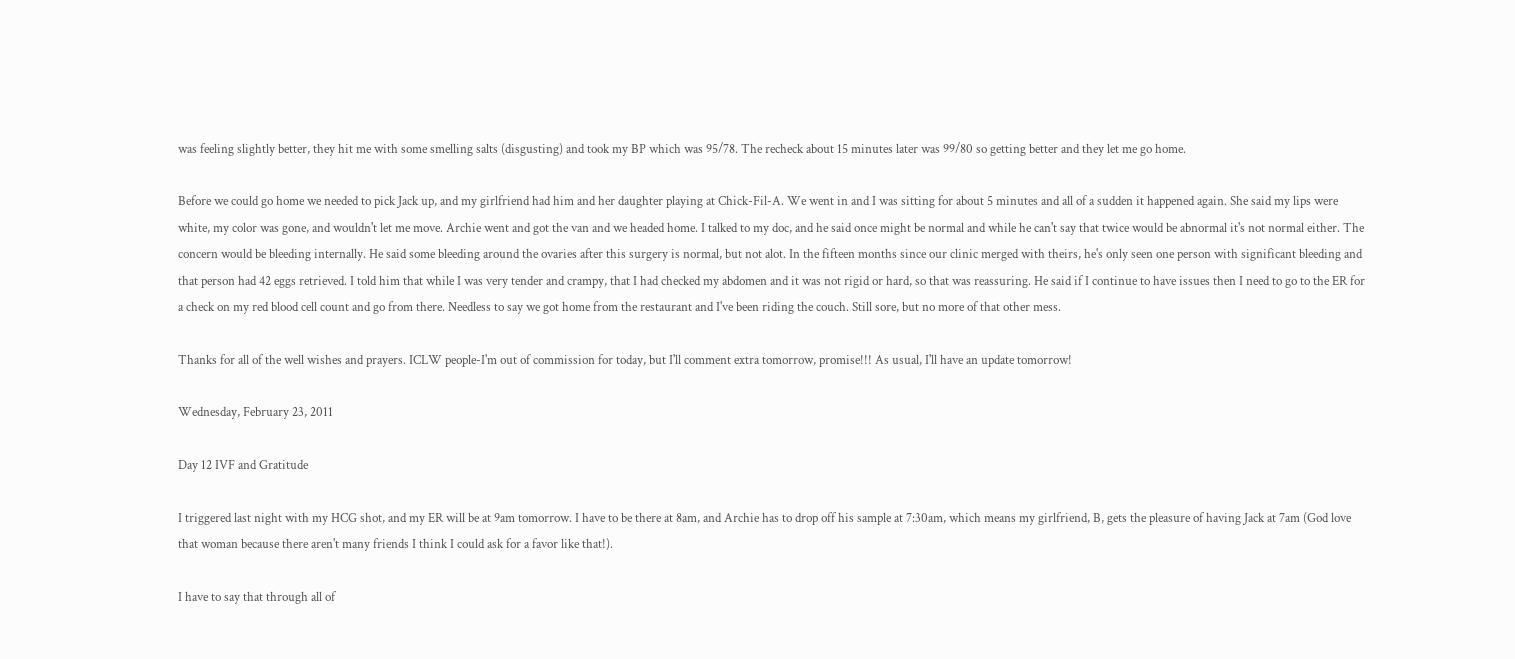was feeling slightly better, they hit me with some smelling salts (disgusting) and took my BP which was 95/78. The recheck about 15 minutes later was 99/80 so getting better and they let me go home.

Before we could go home we needed to pick Jack up, and my girlfriend had him and her daughter playing at Chick-Fil-A. We went in and I was sitting for about 5 minutes and all of a sudden it happened again. She said my lips were white, my color was gone, and wouldn't let me move. Archie went and got the van and we headed home. I talked to my doc, and he said once might be normal and while he can't say that twice would be abnormal it's not normal either. The concern would be bleeding internally. He said some bleeding around the ovaries after this surgery is normal, but not alot. In the fifteen months since our clinic merged with theirs, he's only seen one person with significant bleeding and that person had 42 eggs retrieved. I told him that while I was very tender and crampy, that I had checked my abdomen and it was not rigid or hard, so that was reassuring. He said if I continue to have issues then I need to go to the ER for a check on my red blood cell count and go from there. Needless to say we got home from the restaurant and I've been riding the couch. Still sore, but no more of that other mess.

Thanks for all of the well wishes and prayers. ICLW people-I'm out of commission for today, but I'll comment extra tomorrow, promise!!! As usual, I'll have an update tomorrow!

Wednesday, February 23, 2011

Day 12 IVF and Gratitude

I triggered last night with my HCG shot, and my ER will be at 9am tomorrow. I have to be there at 8am, and Archie has to drop off his sample at 7:30am, which means my girlfriend, B, gets the pleasure of having Jack at 7am (God love that woman because there aren't many friends I think I could ask for a favor like that!).

I have to say that through all of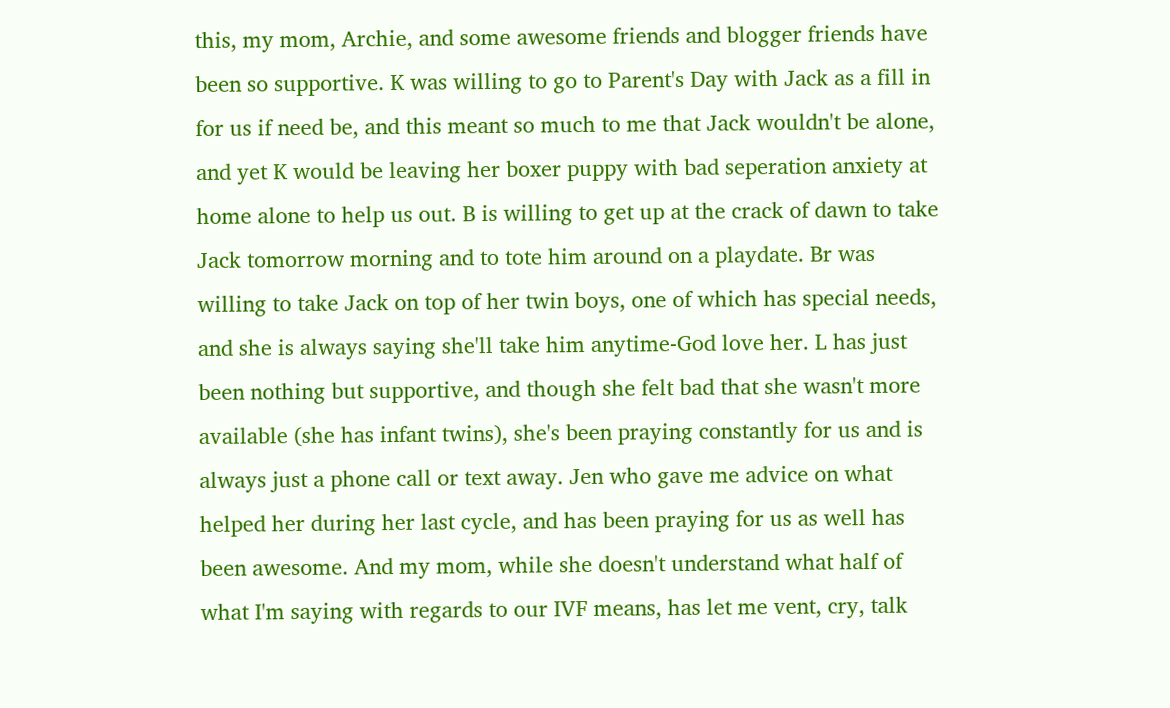this, my mom, Archie, and some awesome friends and blogger friends have been so supportive. K was willing to go to Parent's Day with Jack as a fill in for us if need be, and this meant so much to me that Jack wouldn't be alone, and yet K would be leaving her boxer puppy with bad seperation anxiety at home alone to help us out. B is willing to get up at the crack of dawn to take Jack tomorrow morning and to tote him around on a playdate. Br was willing to take Jack on top of her twin boys, one of which has special needs, and she is always saying she'll take him anytime-God love her. L has just been nothing but supportive, and though she felt bad that she wasn't more available (she has infant twins), she's been praying constantly for us and is always just a phone call or text away. Jen who gave me advice on what helped her during her last cycle, and has been praying for us as well has been awesome. And my mom, while she doesn't understand what half of what I'm saying with regards to our IVF means, has let me vent, cry, talk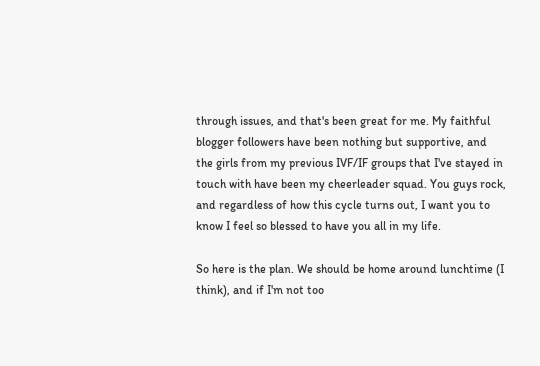through issues, and that's been great for me. My faithful blogger followers have been nothing but supportive, and the girls from my previous IVF/IF groups that I've stayed in touch with have been my cheerleader squad. You guys rock, and regardless of how this cycle turns out, I want you to know I feel so blessed to have you all in my life.

So here is the plan. We should be home around lunchtime (I think), and if I'm not too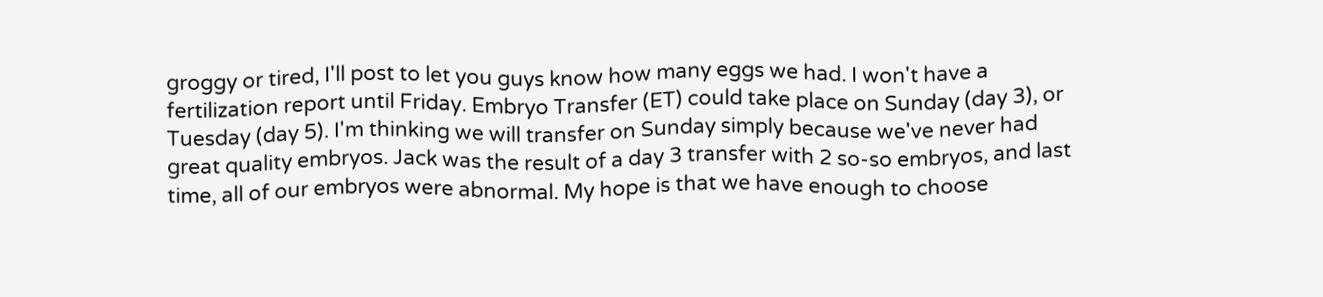groggy or tired, I'll post to let you guys know how many eggs we had. I won't have a fertilization report until Friday. Embryo Transfer (ET) could take place on Sunday (day 3), or Tuesday (day 5). I'm thinking we will transfer on Sunday simply because we've never had great quality embryos. Jack was the result of a day 3 transfer with 2 so-so embryos, and last time, all of our embryos were abnormal. My hope is that we have enough to choose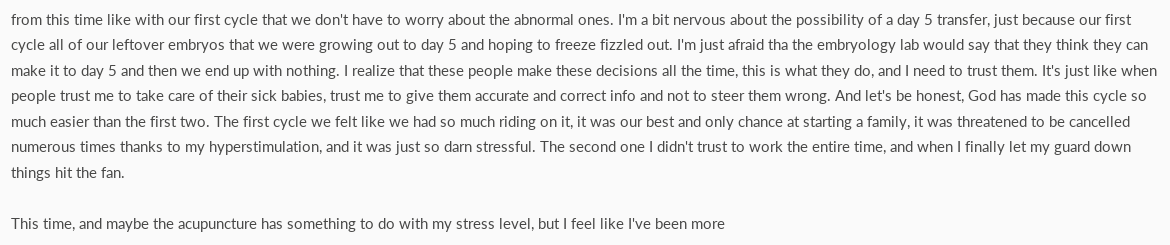from this time like with our first cycle that we don't have to worry about the abnormal ones. I'm a bit nervous about the possibility of a day 5 transfer, just because our first cycle all of our leftover embryos that we were growing out to day 5 and hoping to freeze fizzled out. I'm just afraid tha the embryology lab would say that they think they can make it to day 5 and then we end up with nothing. I realize that these people make these decisions all the time, this is what they do, and I need to trust them. It's just like when people trust me to take care of their sick babies, trust me to give them accurate and correct info and not to steer them wrong. And let's be honest, God has made this cycle so much easier than the first two. The first cycle we felt like we had so much riding on it, it was our best and only chance at starting a family, it was threatened to be cancelled numerous times thanks to my hyperstimulation, and it was just so darn stressful. The second one I didn't trust to work the entire time, and when I finally let my guard down things hit the fan.

This time, and maybe the acupuncture has something to do with my stress level, but I feel like I've been more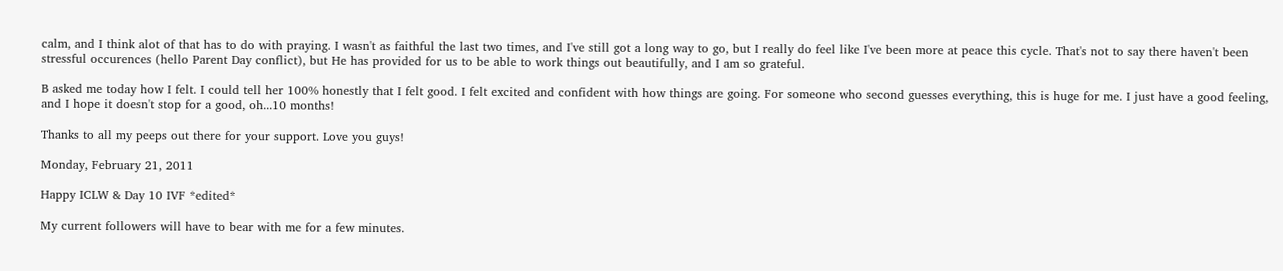calm, and I think alot of that has to do with praying. I wasn't as faithful the last two times, and I've still got a long way to go, but I really do feel like I've been more at peace this cycle. That's not to say there haven't been stressful occurences (hello Parent Day conflict), but He has provided for us to be able to work things out beautifully, and I am so grateful.

B asked me today how I felt. I could tell her 100% honestly that I felt good. I felt excited and confident with how things are going. For someone who second guesses everything, this is huge for me. I just have a good feeling, and I hope it doesn't stop for a good, oh...10 months!

Thanks to all my peeps out there for your support. Love you guys!

Monday, February 21, 2011

Happy ICLW & Day 10 IVF *edited*

My current followers will have to bear with me for a few minutes.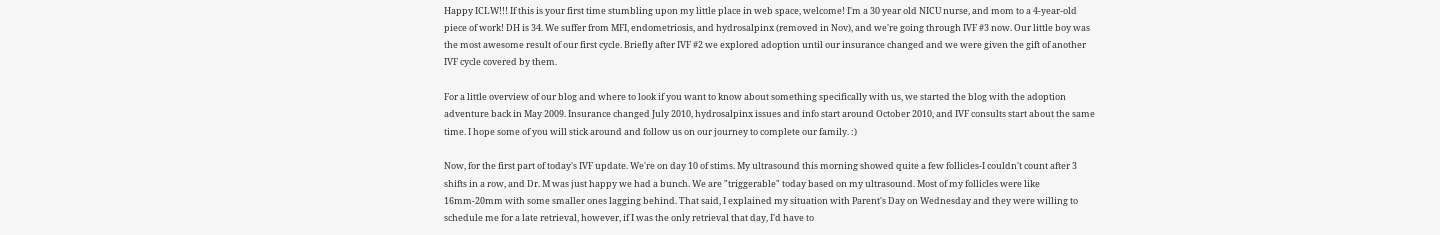Happy ICLW!!! If this is your first time stumbling upon my little place in web space, welcome! I'm a 30 year old NICU nurse, and mom to a 4-year-old piece of work! DH is 34. We suffer from MFI, endometriosis, and hydrosalpinx (removed in Nov), and we're going through IVF #3 now. Our little boy was the most awesome result of our first cycle. Briefly after IVF #2 we explored adoption until our insurance changed and we were given the gift of another IVF cycle covered by them.

For a little overview of our blog and where to look if you want to know about something specifically with us, we started the blog with the adoption adventure back in May 2009. Insurance changed July 2010, hydrosalpinx issues and info start around October 2010, and IVF consults start about the same time. I hope some of you will stick around and follow us on our journey to complete our family. :)

Now, for the first part of today's IVF update. We're on day 10 of stims. My ultrasound this morning showed quite a few follicles-I couldn't count after 3 shifts in a row, and Dr. M was just happy we had a bunch. We are "triggerable" today based on my ultrasound. Most of my follicles were like 16mm-20mm with some smaller ones lagging behind. That said, I explained my situation with Parent's Day on Wednesday and they were willing to schedule me for a late retrieval, however, if I was the only retrieval that day, I'd have to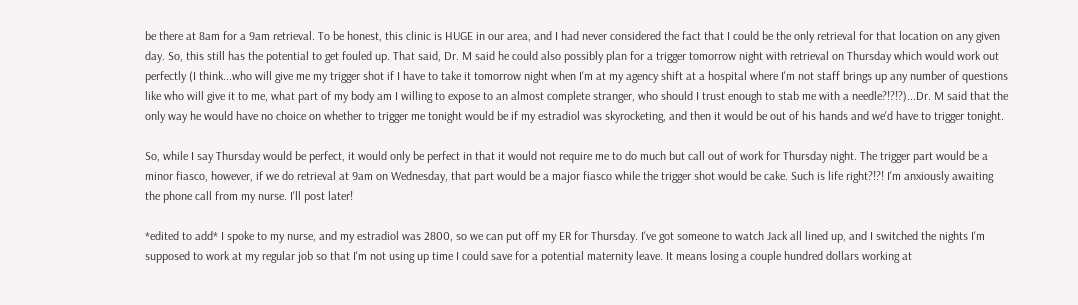be there at 8am for a 9am retrieval. To be honest, this clinic is HUGE in our area, and I had never considered the fact that I could be the only retrieval for that location on any given day. So, this still has the potential to get fouled up. That said, Dr. M said he could also possibly plan for a trigger tomorrow night with retrieval on Thursday which would work out perfectly (I think...who will give me my trigger shot if I have to take it tomorrow night when I'm at my agency shift at a hospital where I'm not staff brings up any number of questions like who will give it to me, what part of my body am I willing to expose to an almost complete stranger, who should I trust enough to stab me with a needle?!?!?)...Dr. M said that the only way he would have no choice on whether to trigger me tonight would be if my estradiol was skyrocketing, and then it would be out of his hands and we'd have to trigger tonight.

So, while I say Thursday would be perfect, it would only be perfect in that it would not require me to do much but call out of work for Thursday night. The trigger part would be a minor fiasco, however, if we do retrieval at 9am on Wednesday, that part would be a major fiasco while the trigger shot would be cake. Such is life right?!?! I'm anxiously awaiting the phone call from my nurse. I'll post later!

*edited to add* I spoke to my nurse, and my estradiol was 2800, so we can put off my ER for Thursday. I've got someone to watch Jack all lined up, and I switched the nights I'm supposed to work at my regular job so that I'm not using up time I could save for a potential maternity leave. It means losing a couple hundred dollars working at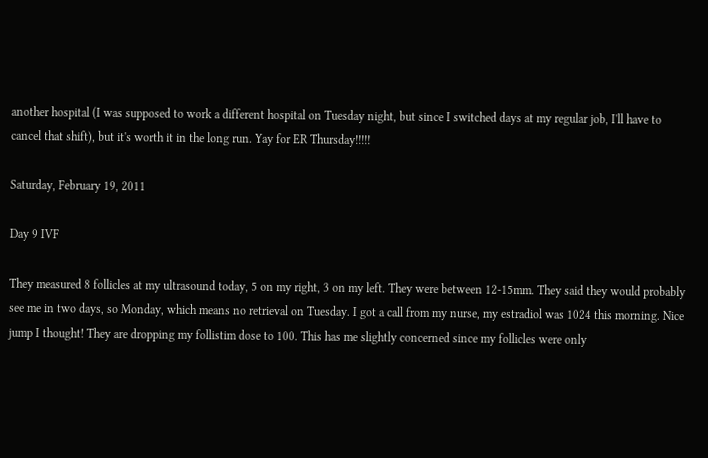another hospital (I was supposed to work a different hospital on Tuesday night, but since I switched days at my regular job, I'll have to cancel that shift), but it's worth it in the long run. Yay for ER Thursday!!!!!

Saturday, February 19, 2011

Day 9 IVF

They measured 8 follicles at my ultrasound today, 5 on my right, 3 on my left. They were between 12-15mm. They said they would probably see me in two days, so Monday, which means no retrieval on Tuesday. I got a call from my nurse, my estradiol was 1024 this morning. Nice jump I thought! They are dropping my follistim dose to 100. This has me slightly concerned since my follicles were only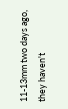11-13mm two days ago, they haven't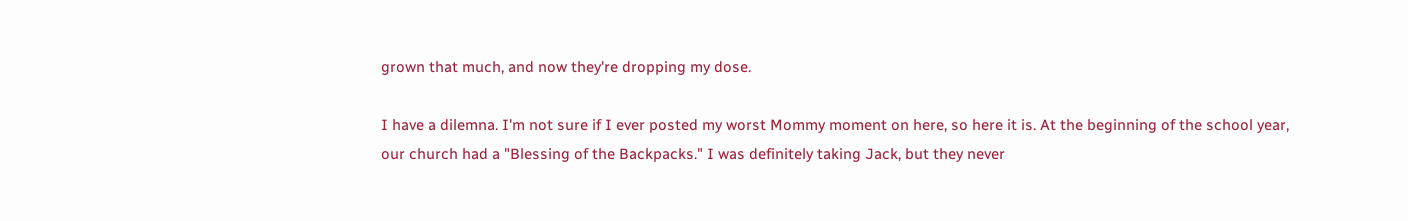grown that much, and now they're dropping my dose.

I have a dilemna. I'm not sure if I ever posted my worst Mommy moment on here, so here it is. At the beginning of the school year, our church had a "Blessing of the Backpacks." I was definitely taking Jack, but they never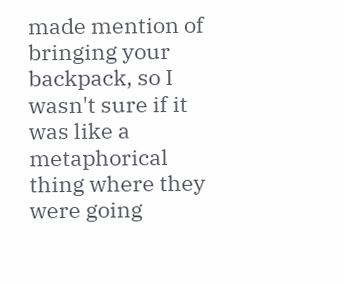made mention of bringing your backpack, so I wasn't sure if it was like a metaphorical thing where they were going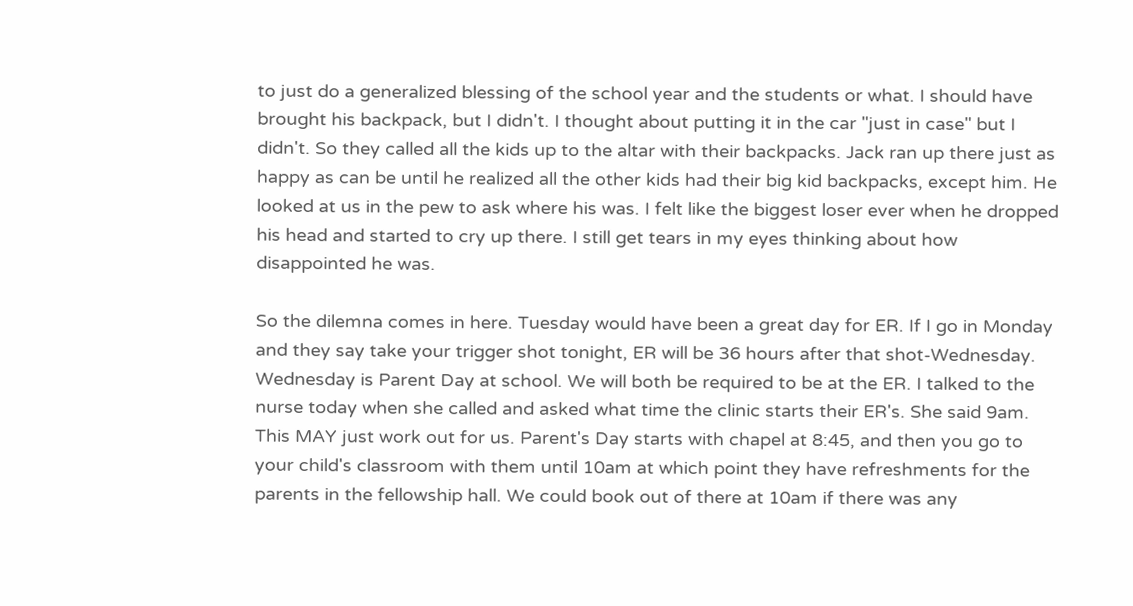to just do a generalized blessing of the school year and the students or what. I should have brought his backpack, but I didn't. I thought about putting it in the car "just in case" but I didn't. So they called all the kids up to the altar with their backpacks. Jack ran up there just as happy as can be until he realized all the other kids had their big kid backpacks, except him. He looked at us in the pew to ask where his was. I felt like the biggest loser ever when he dropped his head and started to cry up there. I still get tears in my eyes thinking about how disappointed he was.

So the dilemna comes in here. Tuesday would have been a great day for ER. If I go in Monday and they say take your trigger shot tonight, ER will be 36 hours after that shot-Wednesday. Wednesday is Parent Day at school. We will both be required to be at the ER. I talked to the nurse today when she called and asked what time the clinic starts their ER's. She said 9am. This MAY just work out for us. Parent's Day starts with chapel at 8:45, and then you go to your child's classroom with them until 10am at which point they have refreshments for the parents in the fellowship hall. We could book out of there at 10am if there was any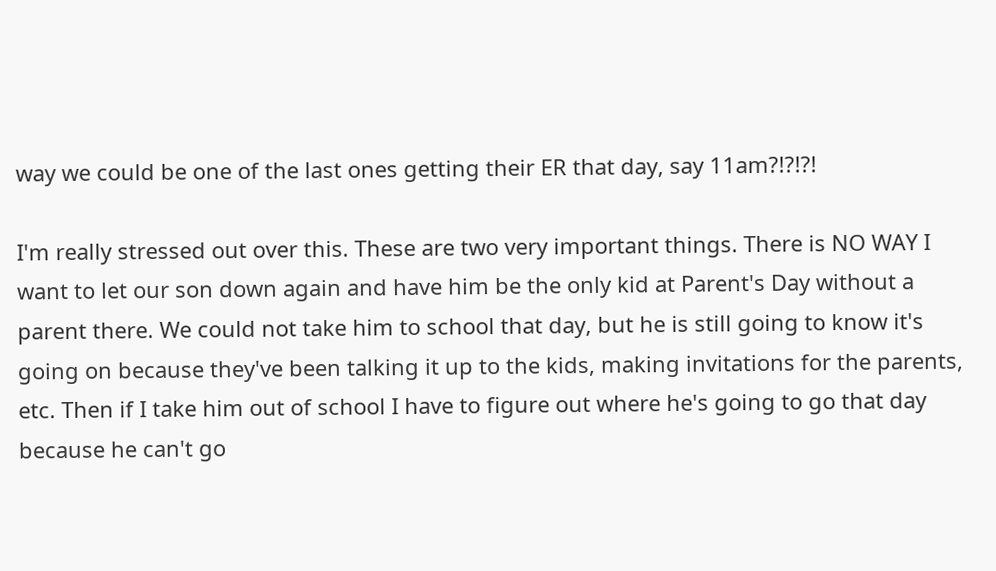way we could be one of the last ones getting their ER that day, say 11am?!?!?!

I'm really stressed out over this. These are two very important things. There is NO WAY I want to let our son down again and have him be the only kid at Parent's Day without a parent there. We could not take him to school that day, but he is still going to know it's going on because they've been talking it up to the kids, making invitations for the parents, etc. Then if I take him out of school I have to figure out where he's going to go that day because he can't go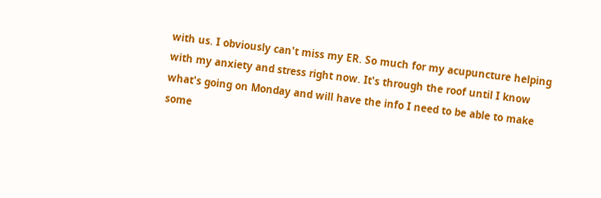with us. I obviously can't miss my ER. So much for my acupuncture helping with my anxiety and stress right now. It's through the roof until I know what's going on Monday and will have the info I need to be able to make some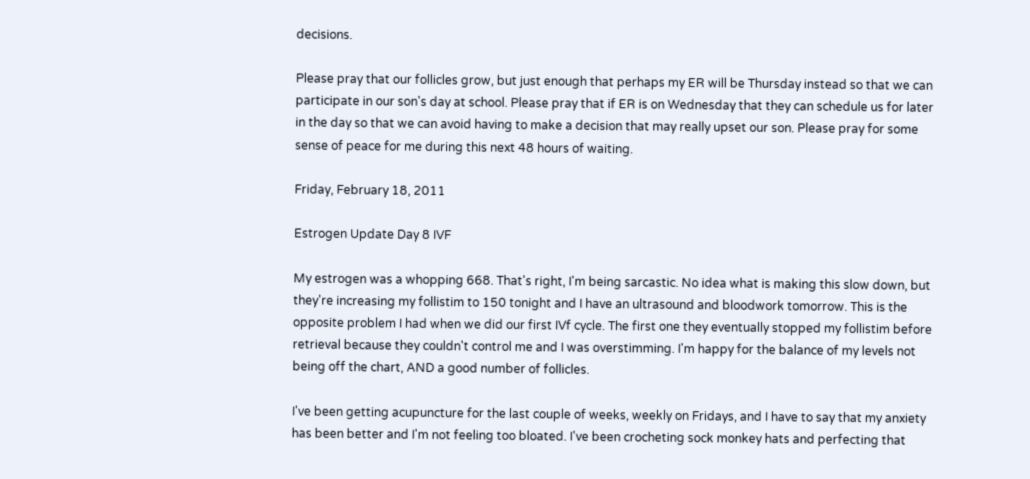decisions.

Please pray that our follicles grow, but just enough that perhaps my ER will be Thursday instead so that we can participate in our son's day at school. Please pray that if ER is on Wednesday that they can schedule us for later in the day so that we can avoid having to make a decision that may really upset our son. Please pray for some sense of peace for me during this next 48 hours of waiting.

Friday, February 18, 2011

Estrogen Update Day 8 IVF

My estrogen was a whopping 668. That's right, I'm being sarcastic. No idea what is making this slow down, but they're increasing my follistim to 150 tonight and I have an ultrasound and bloodwork tomorrow. This is the opposite problem I had when we did our first IVf cycle. The first one they eventually stopped my follistim before retrieval because they couldn't control me and I was overstimming. I'm happy for the balance of my levels not being off the chart, AND a good number of follicles.

I've been getting acupuncture for the last couple of weeks, weekly on Fridays, and I have to say that my anxiety has been better and I'm not feeling too bloated. I've been crocheting sock monkey hats and perfecting that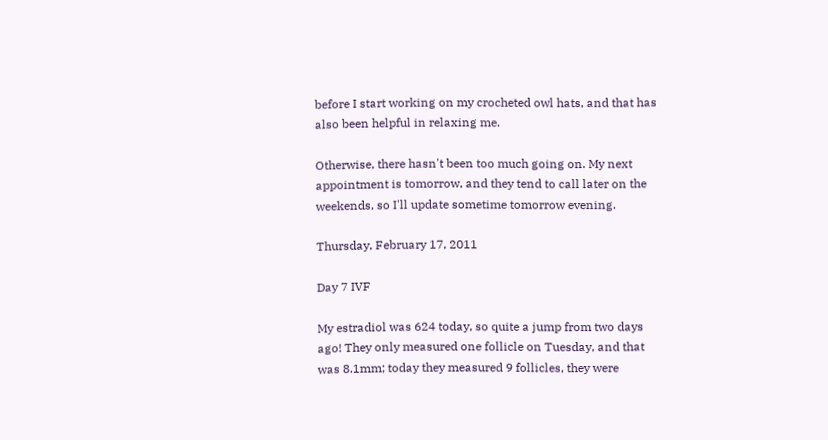before I start working on my crocheted owl hats, and that has also been helpful in relaxing me.

Otherwise, there hasn't been too much going on. My next appointment is tomorrow, and they tend to call later on the weekends, so I'll update sometime tomorrow evening.

Thursday, February 17, 2011

Day 7 IVF

My estradiol was 624 today, so quite a jump from two days ago! They only measured one follicle on Tuesday, and that was 8.1mm; today they measured 9 follicles, they were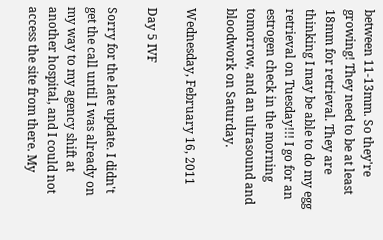between 11-13mm. So they're growing! They need to be at least 18mm for retrieval. They are thinking I may be able to do my egg retrieval on Tuesday!!! I go for an estrogen check in the morning tomorrow, and an ultrasound and bloodwork on Saturday.

Wednesday, February 16, 2011

Day 5 IVF

Sorry for the late update. I didn't get the call until I was already on my way to my agency shift at another hospital, and I could not access the site from there. My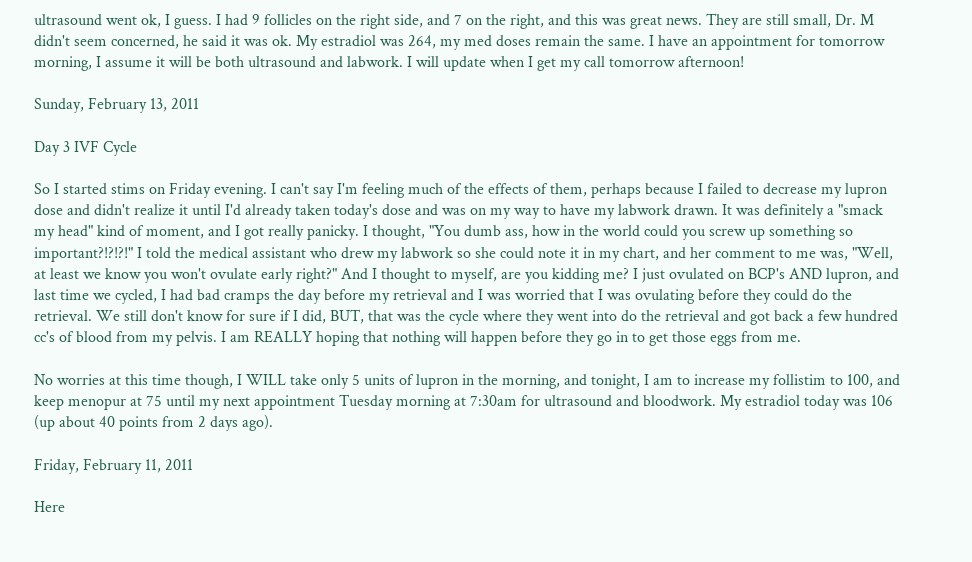ultrasound went ok, I guess. I had 9 follicles on the right side, and 7 on the right, and this was great news. They are still small, Dr. M didn't seem concerned, he said it was ok. My estradiol was 264, my med doses remain the same. I have an appointment for tomorrow morning, I assume it will be both ultrasound and labwork. I will update when I get my call tomorrow afternoon!

Sunday, February 13, 2011

Day 3 IVF Cycle

So I started stims on Friday evening. I can't say I'm feeling much of the effects of them, perhaps because I failed to decrease my lupron dose and didn't realize it until I'd already taken today's dose and was on my way to have my labwork drawn. It was definitely a "smack my head" kind of moment, and I got really panicky. I thought, "You dumb ass, how in the world could you screw up something so important?!?!?!" I told the medical assistant who drew my labwork so she could note it in my chart, and her comment to me was, "Well, at least we know you won't ovulate early right?" And I thought to myself, are you kidding me? I just ovulated on BCP's AND lupron, and last time we cycled, I had bad cramps the day before my retrieval and I was worried that I was ovulating before they could do the retrieval. We still don't know for sure if I did, BUT, that was the cycle where they went into do the retrieval and got back a few hundred cc's of blood from my pelvis. I am REALLY hoping that nothing will happen before they go in to get those eggs from me.

No worries at this time though, I WILL take only 5 units of lupron in the morning, and tonight, I am to increase my follistim to 100, and keep menopur at 75 until my next appointment Tuesday morning at 7:30am for ultrasound and bloodwork. My estradiol today was 106 (up about 40 points from 2 days ago).

Friday, February 11, 2011

Here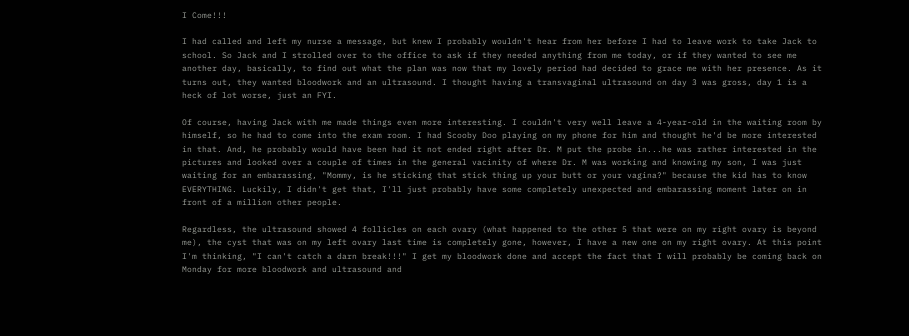I Come!!!

I had called and left my nurse a message, but knew I probably wouldn't hear from her before I had to leave work to take Jack to school. So Jack and I strolled over to the office to ask if they needed anything from me today, or if they wanted to see me another day, basically, to find out what the plan was now that my lovely period had decided to grace me with her presence. As it turns out, they wanted bloodwork and an ultrasound. I thought having a transvaginal ultrasound on day 3 was gross, day 1 is a heck of lot worse, just an FYI.

Of course, having Jack with me made things even more interesting. I couldn't very well leave a 4-year-old in the waiting room by himself, so he had to come into the exam room. I had Scooby Doo playing on my phone for him and thought he'd be more interested in that. And, he probably would have been had it not ended right after Dr. M put the probe in...he was rather interested in the pictures and looked over a couple of times in the general vacinity of where Dr. M was working and knowing my son, I was just waiting for an embarassing, "Mommy, is he sticking that stick thing up your butt or your vagina?" because the kid has to know EVERYTHING. Luckily, I didn't get that, I'll just probably have some completely unexpected and embarassing moment later on in front of a million other people.

Regardless, the ultrasound showed 4 follicles on each ovary (what happened to the other 5 that were on my right ovary is beyond me), the cyst that was on my left ovary last time is completely gone, however, I have a new one on my right ovary. At this point I'm thinking, "I can't catch a darn break!!!" I get my bloodwork done and accept the fact that I will probably be coming back on Monday for more bloodwork and ultrasound and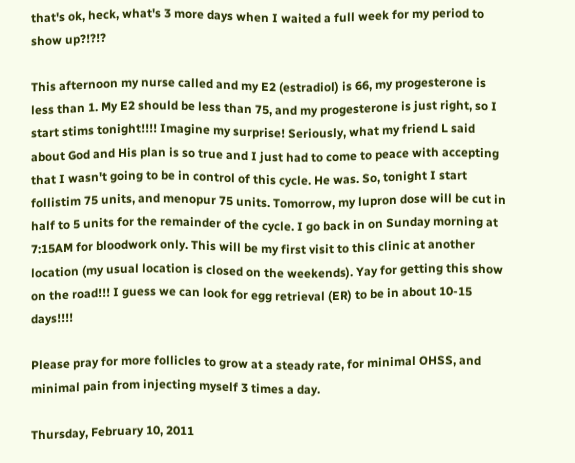that's ok, heck, what's 3 more days when I waited a full week for my period to show up?!?!?

This afternoon my nurse called and my E2 (estradiol) is 66, my progesterone is less than 1. My E2 should be less than 75, and my progesterone is just right, so I start stims tonight!!!! Imagine my surprise! Seriously, what my friend L said about God and His plan is so true and I just had to come to peace with accepting that I wasn't going to be in control of this cycle. He was. So, tonight I start follistim 75 units, and menopur 75 units. Tomorrow, my lupron dose will be cut in half to 5 units for the remainder of the cycle. I go back in on Sunday morning at 7:15AM for bloodwork only. This will be my first visit to this clinic at another location (my usual location is closed on the weekends). Yay for getting this show on the road!!! I guess we can look for egg retrieval (ER) to be in about 10-15 days!!!!

Please pray for more follicles to grow at a steady rate, for minimal OHSS, and minimal pain from injecting myself 3 times a day.

Thursday, February 10, 2011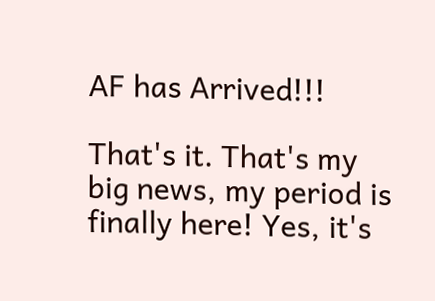AF has Arrived!!!

That's it. That's my big news, my period is finally here! Yes, it's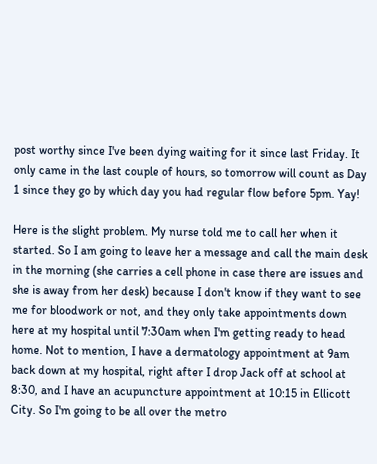post worthy since I've been dying waiting for it since last Friday. It only came in the last couple of hours, so tomorrow will count as Day 1 since they go by which day you had regular flow before 5pm. Yay!

Here is the slight problem. My nurse told me to call her when it started. So I am going to leave her a message and call the main desk in the morning (she carries a cell phone in case there are issues and she is away from her desk) because I don't know if they want to see me for bloodwork or not, and they only take appointments down here at my hospital until 7:30am when I'm getting ready to head home. Not to mention, I have a dermatology appointment at 9am back down at my hospital, right after I drop Jack off at school at 8:30, and I have an acupuncture appointment at 10:15 in Ellicott City. So I'm going to be all over the metro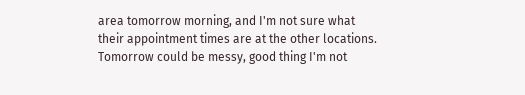area tomorrow morning, and I'm not sure what their appointment times are at the other locations. Tomorrow could be messy, good thing I'm not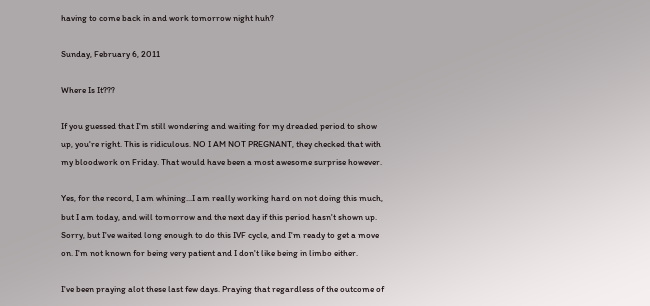having to come back in and work tomorrow night huh?

Sunday, February 6, 2011

Where Is It???

If you guessed that I'm still wondering and waiting for my dreaded period to show up, you're right. This is ridiculous. NO I AM NOT PREGNANT, they checked that with my bloodwork on Friday. That would have been a most awesome surprise however.

Yes, for the record, I am whining...I am really working hard on not doing this much, but I am today, and will tomorrow and the next day if this period hasn't shown up. Sorry, but I've waited long enough to do this IVF cycle, and I'm ready to get a move on. I'm not known for being very patient and I don't like being in limbo either.

I've been praying alot these last few days. Praying that regardless of the outcome of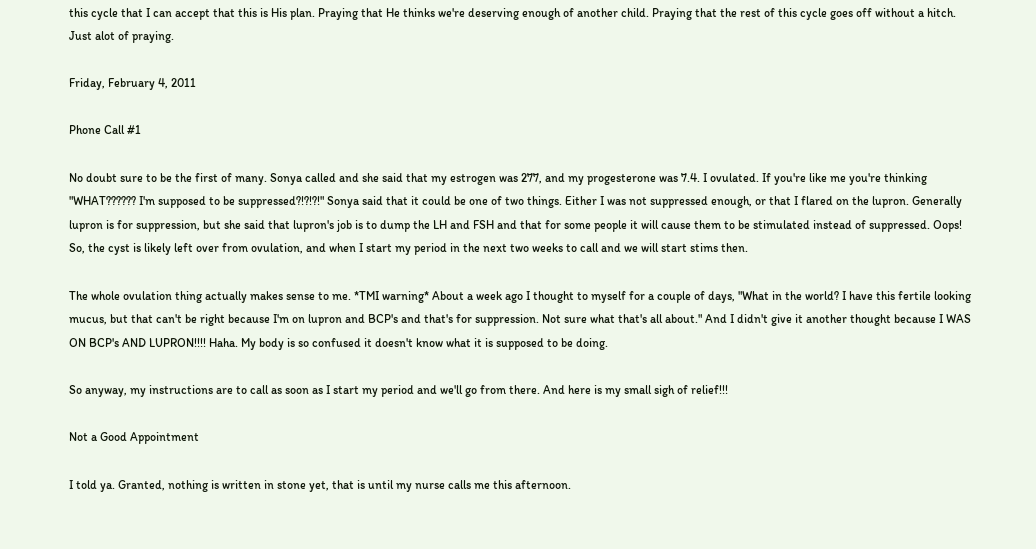this cycle that I can accept that this is His plan. Praying that He thinks we're deserving enough of another child. Praying that the rest of this cycle goes off without a hitch. Just alot of praying.

Friday, February 4, 2011

Phone Call #1

No doubt sure to be the first of many. Sonya called and she said that my estrogen was 277, and my progesterone was 7.4. I ovulated. If you're like me you're thinking "WHAT?????? I'm supposed to be suppressed?!?!?!" Sonya said that it could be one of two things. Either I was not suppressed enough, or that I flared on the lupron. Generally lupron is for suppression, but she said that lupron's job is to dump the LH and FSH and that for some people it will cause them to be stimulated instead of suppressed. Oops! So, the cyst is likely left over from ovulation, and when I start my period in the next two weeks to call and we will start stims then.

The whole ovulation thing actually makes sense to me. *TMI warning* About a week ago I thought to myself for a couple of days, "What in the world? I have this fertile looking mucus, but that can't be right because I'm on lupron and BCP's and that's for suppression. Not sure what that's all about." And I didn't give it another thought because I WAS ON BCP's AND LUPRON!!!! Haha. My body is so confused it doesn't know what it is supposed to be doing.

So anyway, my instructions are to call as soon as I start my period and we'll go from there. And here is my small sigh of relief!!!

Not a Good Appointment

I told ya. Granted, nothing is written in stone yet, that is until my nurse calls me this afternoon.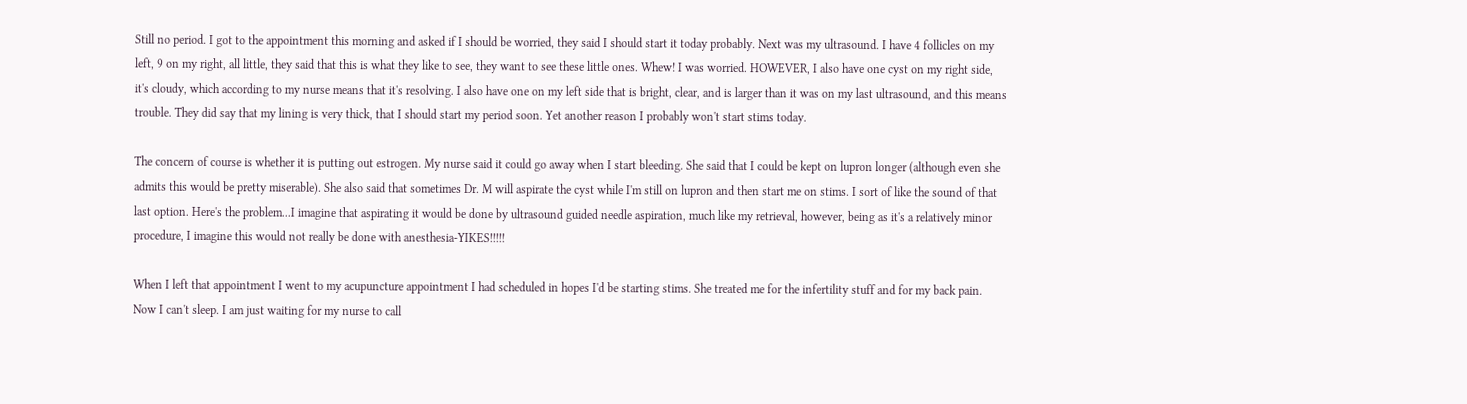Still no period. I got to the appointment this morning and asked if I should be worried, they said I should start it today probably. Next was my ultrasound. I have 4 follicles on my left, 9 on my right, all little, they said that this is what they like to see, they want to see these little ones. Whew! I was worried. HOWEVER, I also have one cyst on my right side, it's cloudy, which according to my nurse means that it's resolving. I also have one on my left side that is bright, clear, and is larger than it was on my last ultrasound, and this means trouble. They did say that my lining is very thick, that I should start my period soon. Yet another reason I probably won't start stims today.

The concern of course is whether it is putting out estrogen. My nurse said it could go away when I start bleeding. She said that I could be kept on lupron longer (although even she admits this would be pretty miserable). She also said that sometimes Dr. M will aspirate the cyst while I'm still on lupron and then start me on stims. I sort of like the sound of that last option. Here's the problem...I imagine that aspirating it would be done by ultrasound guided needle aspiration, much like my retrieval, however, being as it's a relatively minor procedure, I imagine this would not really be done with anesthesia-YIKES!!!!!

When I left that appointment I went to my acupuncture appointment I had scheduled in hopes I'd be starting stims. She treated me for the infertility stuff and for my back pain. Now I can't sleep. I am just waiting for my nurse to call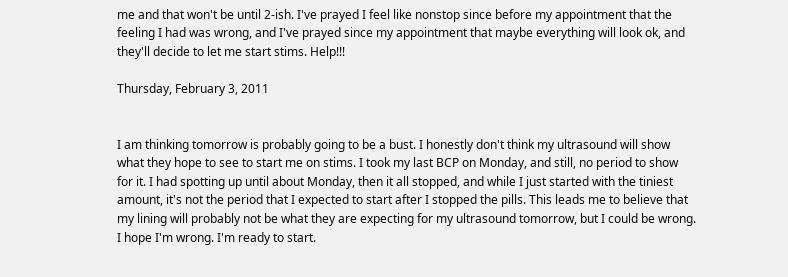me and that won't be until 2-ish. I've prayed I feel like nonstop since before my appointment that the feeling I had was wrong, and I've prayed since my appointment that maybe everything will look ok, and they'll decide to let me start stims. Help!!!

Thursday, February 3, 2011


I am thinking tomorrow is probably going to be a bust. I honestly don't think my ultrasound will show what they hope to see to start me on stims. I took my last BCP on Monday, and still, no period to show for it. I had spotting up until about Monday, then it all stopped, and while I just started with the tiniest amount, it's not the period that I expected to start after I stopped the pills. This leads me to believe that my lining will probably not be what they are expecting for my ultrasound tomorrow, but I could be wrong. I hope I'm wrong. I'm ready to start.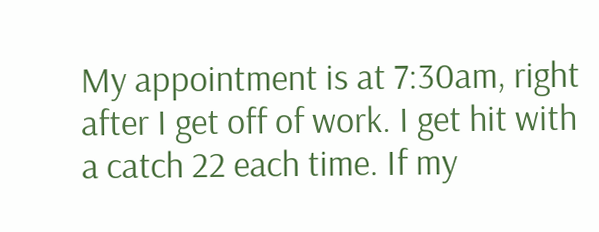My appointment is at 7:30am, right after I get off of work. I get hit with a catch 22 each time. If my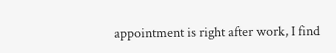appointment is right after work, I find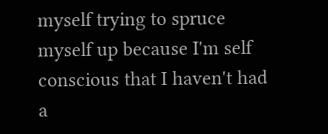myself trying to spruce myself up because I'm self conscious that I haven't had a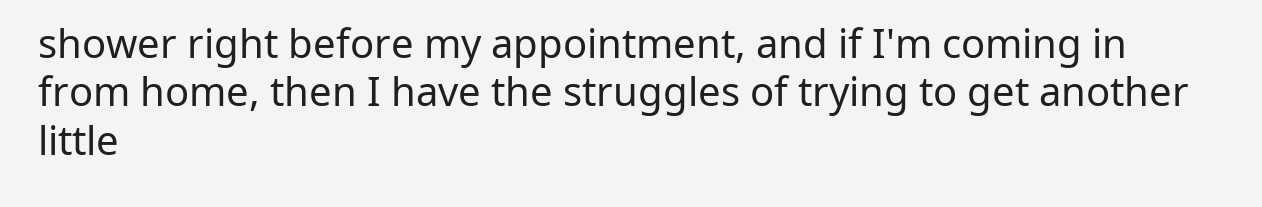shower right before my appointment, and if I'm coming in from home, then I have the struggles of trying to get another little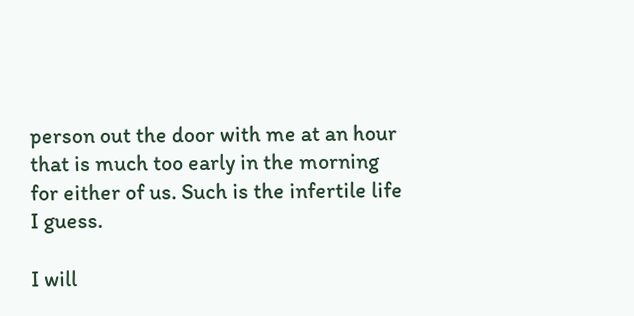person out the door with me at an hour that is much too early in the morning for either of us. Such is the infertile life I guess.

I will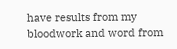have results from my bloodwork and word from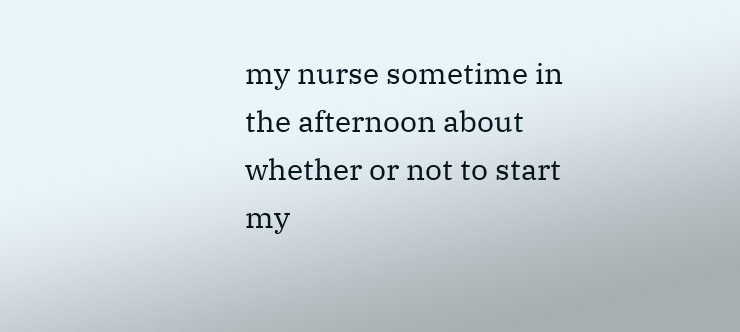my nurse sometime in the afternoon about whether or not to start my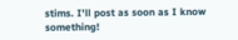stims. I'll post as soon as I know something!